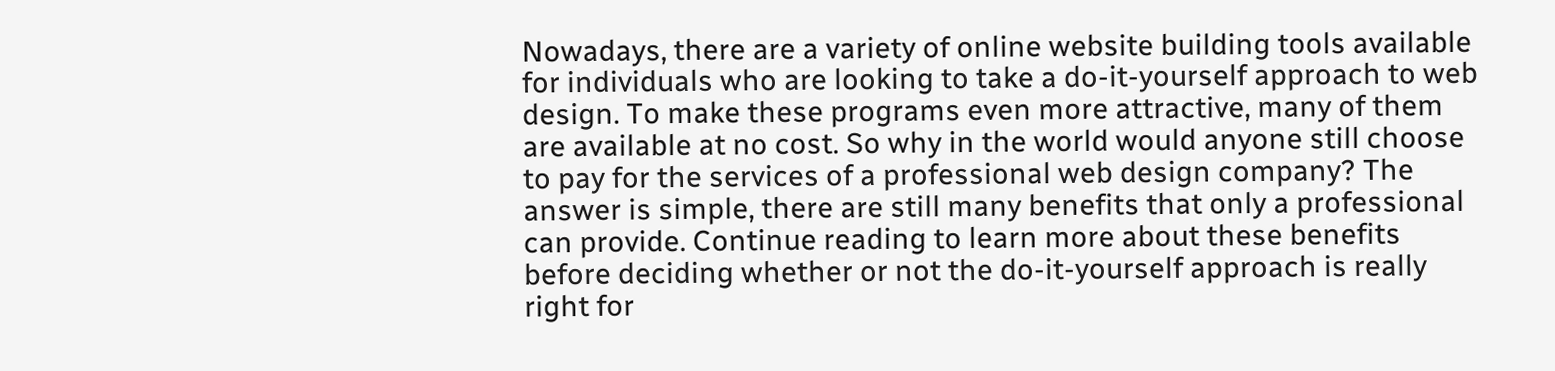Nowadays, there are a variety of online website building tools available for individuals who are looking to take a do-it-yourself approach to web design. To make these programs even more attractive, many of them are available at no cost. So why in the world would anyone still choose to pay for the services of a professional web design company? The answer is simple, there are still many benefits that only a professional can provide. Continue reading to learn more about these benefits before deciding whether or not the do-it-yourself approach is really right for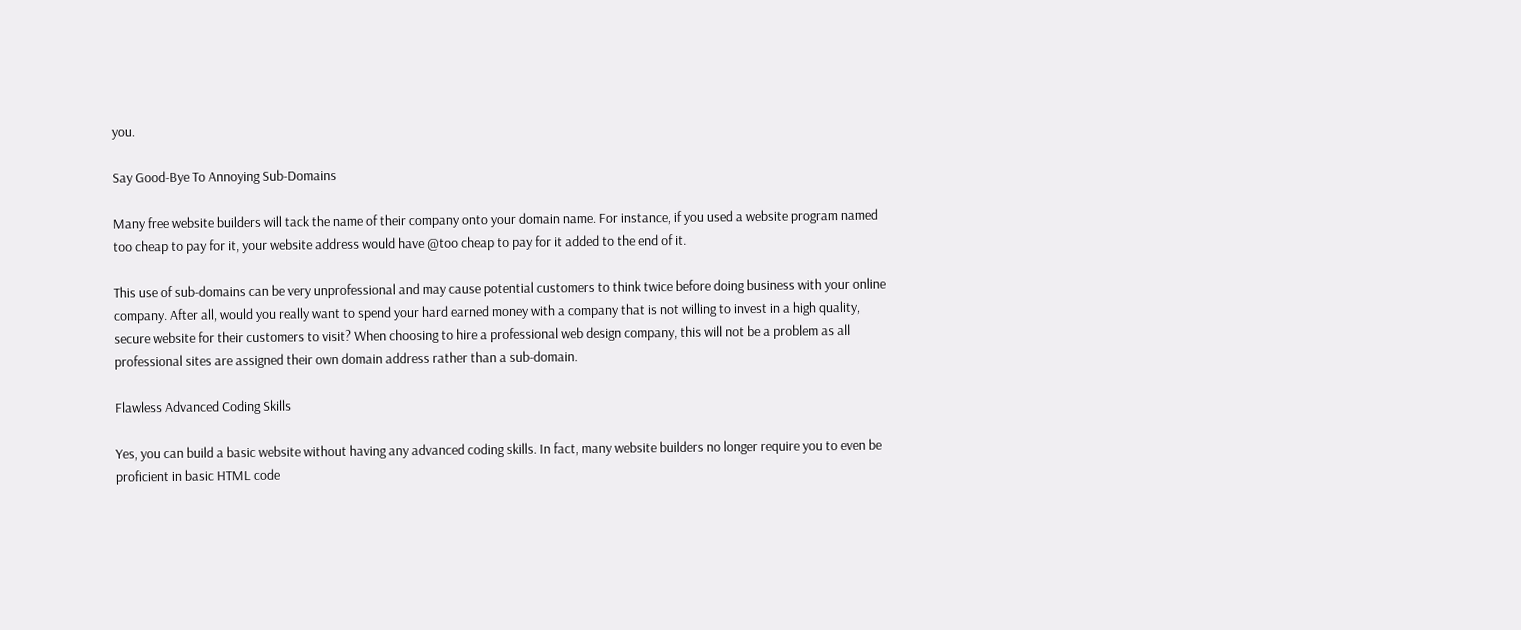you.

Say Good-Bye To Annoying Sub-Domains

Many free website builders will tack the name of their company onto your domain name. For instance, if you used a website program named too cheap to pay for it, your website address would have @too cheap to pay for it added to the end of it.

This use of sub-domains can be very unprofessional and may cause potential customers to think twice before doing business with your online company. After all, would you really want to spend your hard earned money with a company that is not willing to invest in a high quality, secure website for their customers to visit? When choosing to hire a professional web design company, this will not be a problem as all professional sites are assigned their own domain address rather than a sub-domain.

Flawless Advanced Coding Skills

Yes, you can build a basic website without having any advanced coding skills. In fact, many website builders no longer require you to even be proficient in basic HTML code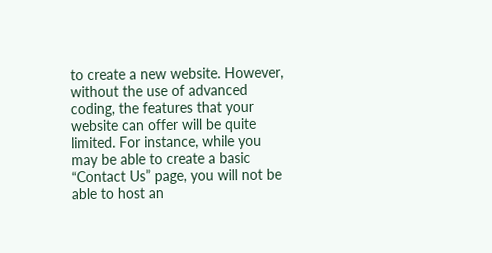to create a new website. However, without the use of advanced coding, the features that your website can offer will be quite limited. For instance, while you may be able to create a basic “Contact Us” page, you will not be able to host an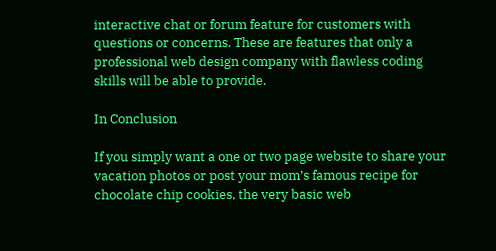interactive chat or forum feature for customers with questions or concerns. These are features that only a professional web design company with flawless coding skills will be able to provide.

In Conclusion

If you simply want a one or two page website to share your vacation photos or post your mom’s famous recipe for chocolate chip cookies, the very basic web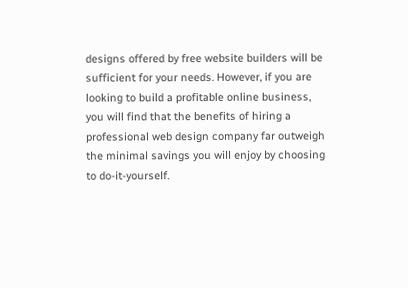designs offered by free website builders will be sufficient for your needs. However, if you are looking to build a profitable online business, you will find that the benefits of hiring a professional web design company far outweigh the minimal savings you will enjoy by choosing to do-it-yourself.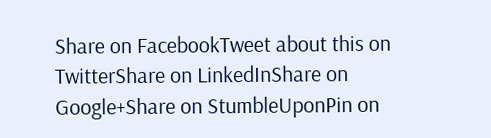Share on FacebookTweet about this on TwitterShare on LinkedInShare on Google+Share on StumbleUponPin on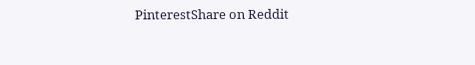PinterestShare on Reddit